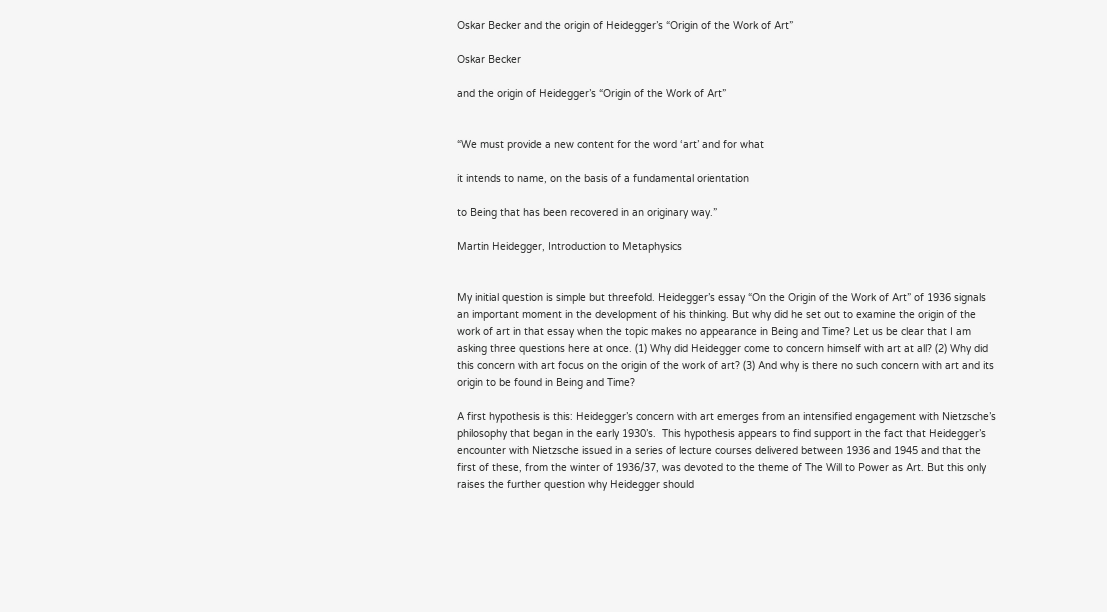Oskar Becker and the origin of Heidegger’s “Origin of the Work of Art”

Oskar Becker

and the origin of Heidegger’s “Origin of the Work of Art”


“We must provide a new content for the word ‘art’ and for what

it intends to name, on the basis of a fundamental orientation

to Being that has been recovered in an originary way.”

Martin Heidegger, Introduction to Metaphysics


My initial question is simple but threefold. Heidegger’s essay “On the Origin of the Work of Art” of 1936 signals an important moment in the development of his thinking. But why did he set out to examine the origin of the work of art in that essay when the topic makes no appearance in Being and Time? Let us be clear that I am asking three questions here at once. (1) Why did Heidegger come to concern himself with art at all? (2) Why did this concern with art focus on the origin of the work of art? (3) And why is there no such concern with art and its origin to be found in Being and Time?

A first hypothesis is this: Heidegger’s concern with art emerges from an intensified engagement with Nietzsche’s philosophy that began in the early 1930’s.  This hypothesis appears to find support in the fact that Heidegger’s encounter with Nietzsche issued in a series of lecture courses delivered between 1936 and 1945 and that the first of these, from the winter of 1936/37, was devoted to the theme of The Will to Power as Art. But this only raises the further question why Heidegger should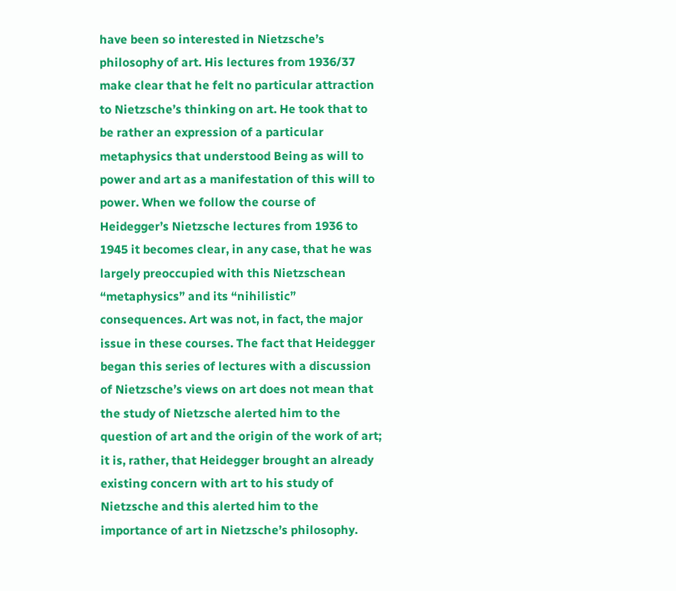have been so interested in Nietzsche’s philosophy of art. His lectures from 1936/37 make clear that he felt no particular attraction to Nietzsche’s thinking on art. He took that to be rather an expression of a particular metaphysics that understood Being as will to power and art as a manifestation of this will to power. When we follow the course of Heidegger’s Nietzsche lectures from 1936 to 1945 it becomes clear, in any case, that he was largely preoccupied with this Nietzschean “metaphysics” and its “nihilistic” consequences. Art was not, in fact, the major issue in these courses. The fact that Heidegger began this series of lectures with a discussion of Nietzsche’s views on art does not mean that the study of Nietzsche alerted him to the question of art and the origin of the work of art; it is, rather, that Heidegger brought an already existing concern with art to his study of Nietzsche and this alerted him to the importance of art in Nietzsche’s philosophy.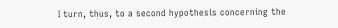I turn, thus, to a second hypothesis concerning the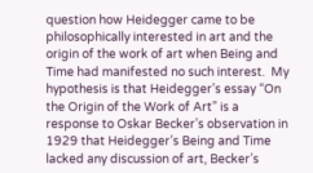question how Heidegger came to be philosophically interested in art and the origin of the work of art when Being and Time had manifested no such interest.  My hypothesis is that Heidegger’s essay “On the Origin of the Work of Art” is a response to Oskar Becker’s observation in 1929 that Heidegger’s Being and Time lacked any discussion of art, Becker’s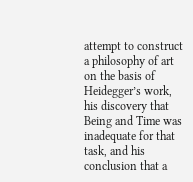attempt to construct a philosophy of art on the basis of Heidegger’s work, his discovery that Being and Time was inadequate for that task, and his conclusion that a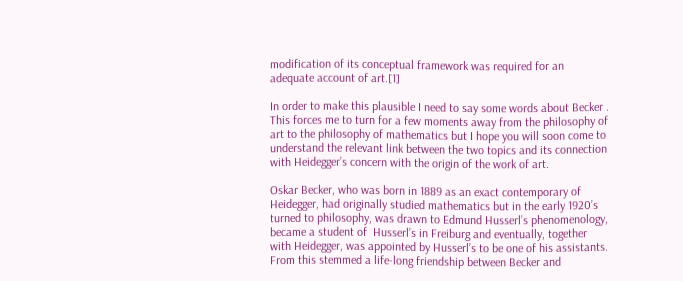modification of its conceptual framework was required for an adequate account of art.[1]

In order to make this plausible I need to say some words about Becker . This forces me to turn for a few moments away from the philosophy of art to the philosophy of mathematics but I hope you will soon come to understand the relevant link between the two topics and its connection with Heidegger’s concern with the origin of the work of art.

Oskar Becker, who was born in 1889 as an exact contemporary of Heidegger, had originally studied mathematics but in the early 1920’s turned to philosophy, was drawn to Edmund Husserl’s phenomenology, became a student of  Husserl’s in Freiburg and eventually, together with Heidegger, was appointed by Husserl’s to be one of his assistants. From this stemmed a life-long friendship between Becker and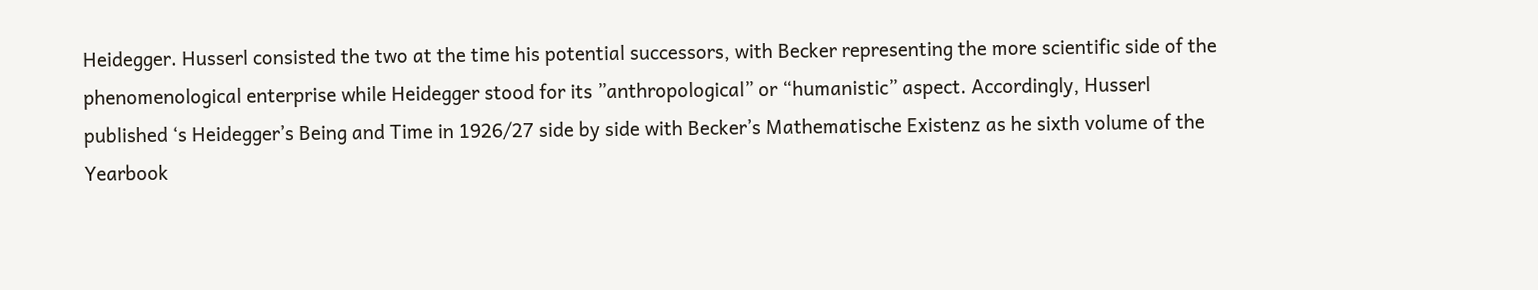Heidegger. Husserl consisted the two at the time his potential successors, with Becker representing the more scientific side of the phenomenological enterprise while Heidegger stood for its ”anthropological” or “humanistic” aspect. Accordingly, Husserl published ‘s Heidegger’s Being and Time in 1926/27 side by side with Becker’s Mathematische Existenz as he sixth volume of the Yearbook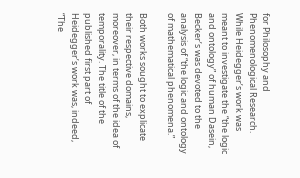for Philosophy and Phenomenological Research. While Heidegger’s work was meant to investigate the “the logic and ontology” of human Dasein, Becker’s was devoted to the analysis of “the logic and ontology of mathematical phenomena.”

Both works sought to explicate their respective domains, moreover, in terms of the idea of temporality. The title of the published first part of Heidegger’s work was, indeed, “The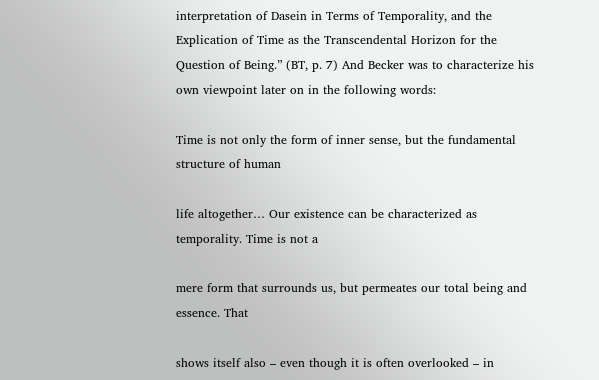interpretation of Dasein in Terms of Temporality, and the Explication of Time as the Transcendental Horizon for the Question of Being.” (BT, p. 7) And Becker was to characterize his own viewpoint later on in the following words:

Time is not only the form of inner sense, but the fundamental structure of human

life altogether… Our existence can be characterized as temporality. Time is not a

mere form that surrounds us, but permeates our total being and essence. That

shows itself also – even though it is often overlooked – in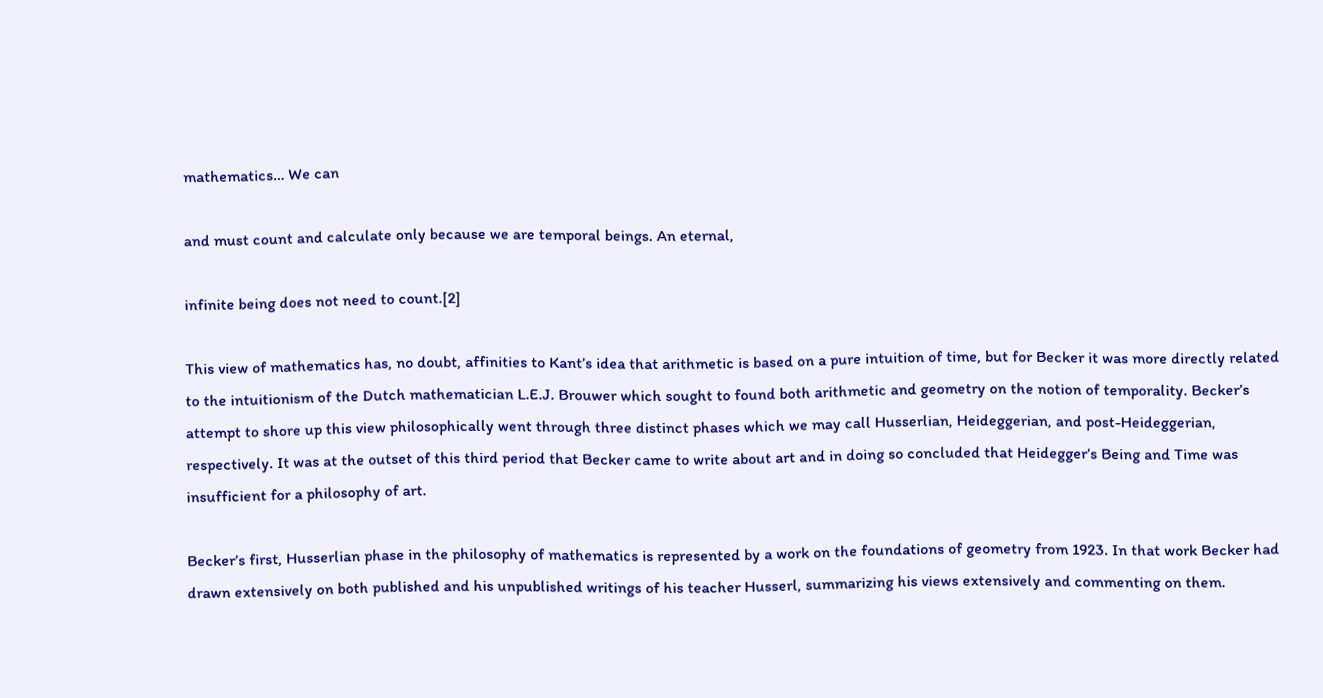mathematics… We can

and must count and calculate only because we are temporal beings. An eternal,

infinite being does not need to count.[2]

This view of mathematics has, no doubt, affinities to Kant’s idea that arithmetic is based on a pure intuition of time, but for Becker it was more directly related to the intuitionism of the Dutch mathematician L.E.J. Brouwer which sought to found both arithmetic and geometry on the notion of temporality. Becker’s attempt to shore up this view philosophically went through three distinct phases which we may call Husserlian, Heideggerian, and post-Heideggerian, respectively. It was at the outset of this third period that Becker came to write about art and in doing so concluded that Heidegger’s Being and Time was insufficient for a philosophy of art.

Becker’s first, Husserlian phase in the philosophy of mathematics is represented by a work on the foundations of geometry from 1923. In that work Becker had drawn extensively on both published and his unpublished writings of his teacher Husserl, summarizing his views extensively and commenting on them.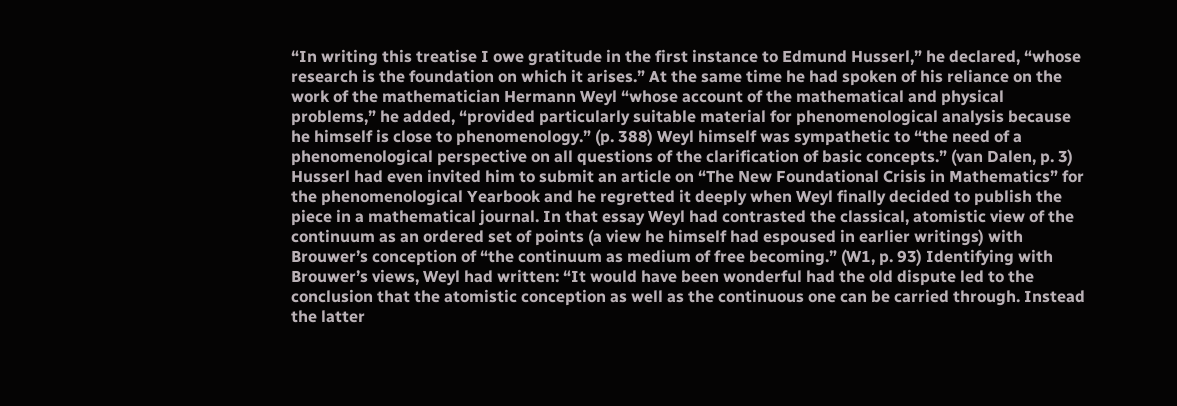“In writing this treatise I owe gratitude in the first instance to Edmund Husserl,” he declared, “whose research is the foundation on which it arises.” At the same time he had spoken of his reliance on the work of the mathematician Hermann Weyl “whose account of the mathematical and physical problems,” he added, “provided particularly suitable material for phenomenological analysis because he himself is close to phenomenology.” (p. 388) Weyl himself was sympathetic to “the need of a phenomenological perspective on all questions of the clarification of basic concepts.” (van Dalen, p. 3) Husserl had even invited him to submit an article on “The New Foundational Crisis in Mathematics” for the phenomenological Yearbook and he regretted it deeply when Weyl finally decided to publish the piece in a mathematical journal. In that essay Weyl had contrasted the classical, atomistic view of the continuum as an ordered set of points (a view he himself had espoused in earlier writings) with Brouwer’s conception of “the continuum as medium of free becoming.” (W1, p. 93) Identifying with Brouwer’s views, Weyl had written: “It would have been wonderful had the old dispute led to the conclusion that the atomistic conception as well as the continuous one can be carried through. Instead the latter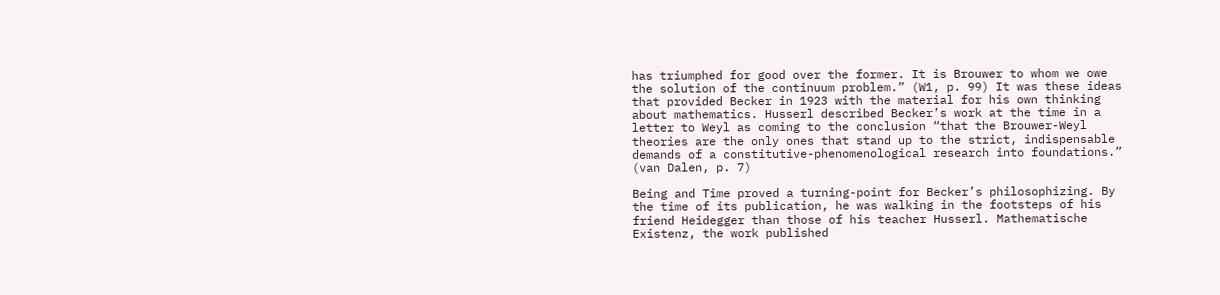has triumphed for good over the former. It is Brouwer to whom we owe the solution of the continuum problem.” (W1, p. 99) It was these ideas that provided Becker in 1923 with the material for his own thinking about mathematics. Husserl described Becker’s work at the time in a letter to Weyl as coming to the conclusion “that the Brouwer-Weyl theories are the only ones that stand up to the strict, indispensable demands of a constitutive-phenomenological research into foundations.” (van Dalen, p. 7)

Being and Time proved a turning-point for Becker’s philosophizing. By the time of its publication, he was walking in the footsteps of his friend Heidegger than those of his teacher Husserl. Mathematische Existenz, the work published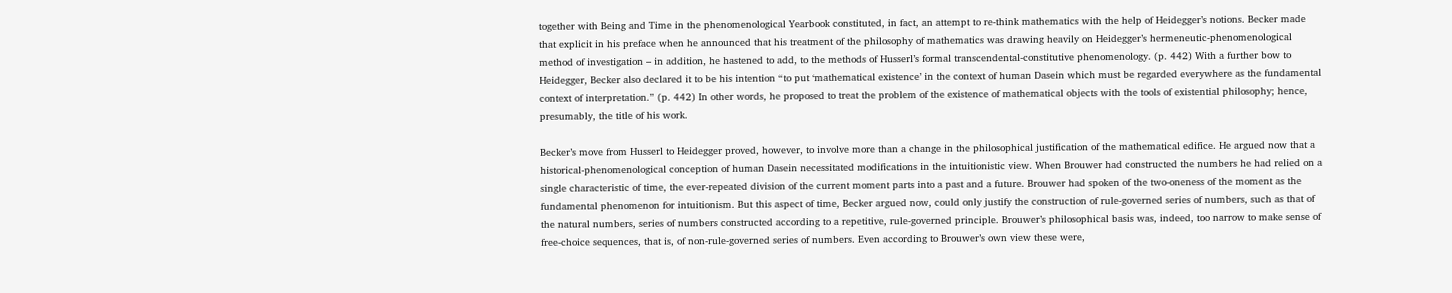together with Being and Time in the phenomenological Yearbook constituted, in fact, an attempt to re-think mathematics with the help of Heidegger’s notions. Becker made that explicit in his preface when he announced that his treatment of the philosophy of mathematics was drawing heavily on Heidegger’s hermeneutic-phenomenological method of investigation – in addition, he hastened to add, to the methods of Husserl’s formal transcendental-constitutive phenomenology. (p. 442) With a further bow to Heidegger, Becker also declared it to be his intention “to put ‘mathematical existence’ in the context of human Dasein which must be regarded everywhere as the fundamental context of interpretation.” (p. 442) In other words, he proposed to treat the problem of the existence of mathematical objects with the tools of existential philosophy; hence, presumably, the title of his work.

Becker’s move from Husserl to Heidegger proved, however, to involve more than a change in the philosophical justification of the mathematical edifice. He argued now that a historical-phenomenological conception of human Dasein necessitated modifications in the intuitionistic view. When Brouwer had constructed the numbers he had relied on a single characteristic of time, the ever-repeated division of the current moment parts into a past and a future. Brouwer had spoken of the two-oneness of the moment as the fundamental phenomenon for intuitionism. But this aspect of time, Becker argued now, could only justify the construction of rule-governed series of numbers, such as that of the natural numbers, series of numbers constructed according to a repetitive, rule-governed principle. Brouwer’s philosophical basis was, indeed, too narrow to make sense of free-choice sequences, that is, of non-rule-governed series of numbers. Even according to Brouwer’s own view these were,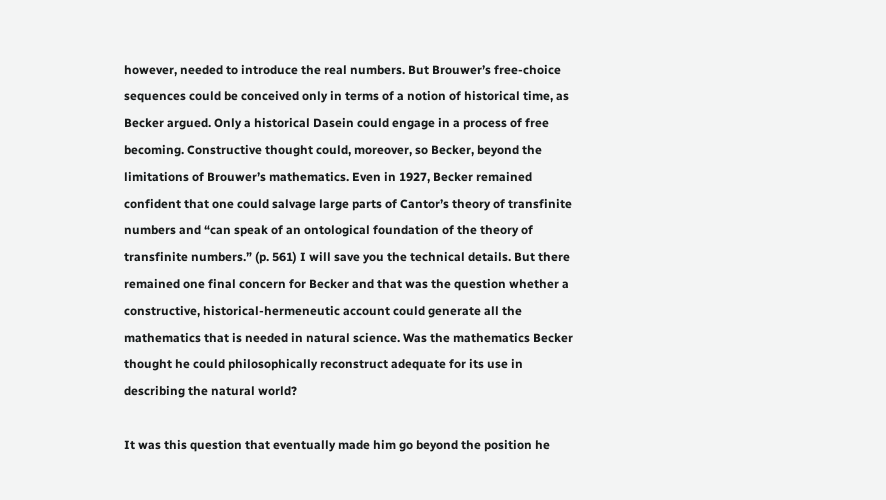however, needed to introduce the real numbers. But Brouwer’s free-choice sequences could be conceived only in terms of a notion of historical time, as Becker argued. Only a historical Dasein could engage in a process of free becoming. Constructive thought could, moreover, so Becker, beyond the limitations of Brouwer’s mathematics. Even in 1927, Becker remained confident that one could salvage large parts of Cantor’s theory of transfinite numbers and “can speak of an ontological foundation of the theory of transfinite numbers.” (p. 561) I will save you the technical details. But there remained one final concern for Becker and that was the question whether a constructive, historical-hermeneutic account could generate all the mathematics that is needed in natural science. Was the mathematics Becker thought he could philosophically reconstruct adequate for its use in describing the natural world?

It was this question that eventually made him go beyond the position he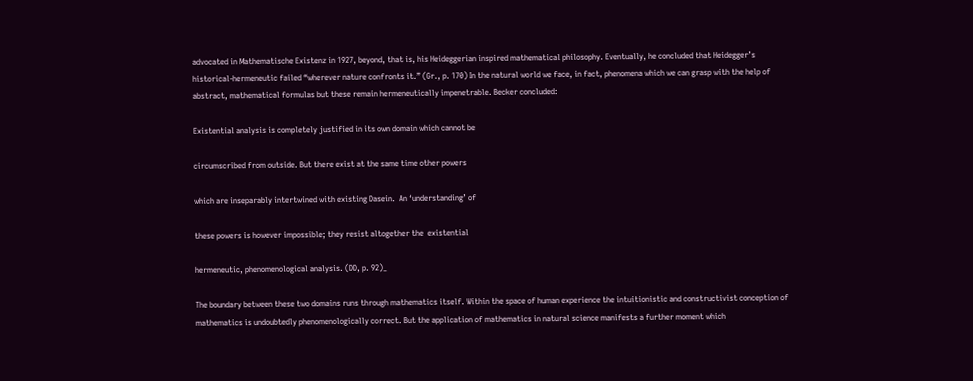advocated in Mathematische Existenz in 1927, beyond, that is, his Heideggerian inspired mathematical philosophy. Eventually, he concluded that Heidegger’s historical-hermeneutic failed “wherever nature confronts it.” (Gr., p. 170) In the natural world we face, in fact, phenomena which we can grasp with the help of abstract, mathematical formulas but these remain hermeneutically impenetrable. Becker concluded:

Existential analysis is completely justified in its own domain which cannot be

circumscribed from outside. But there exist at the same time other powers

which are inseparably intertwined with existing Dasein.  An ‘understanding’ of

these powers is however impossible; they resist altogether the  existential

hermeneutic, phenomenological analysis. (DD, p. 92)_

The boundary between these two domains runs through mathematics itself. Within the space of human experience the intuitionistic and constructivist conception of mathematics is undoubtedly phenomenologically correct. But the application of mathematics in natural science manifests a further moment which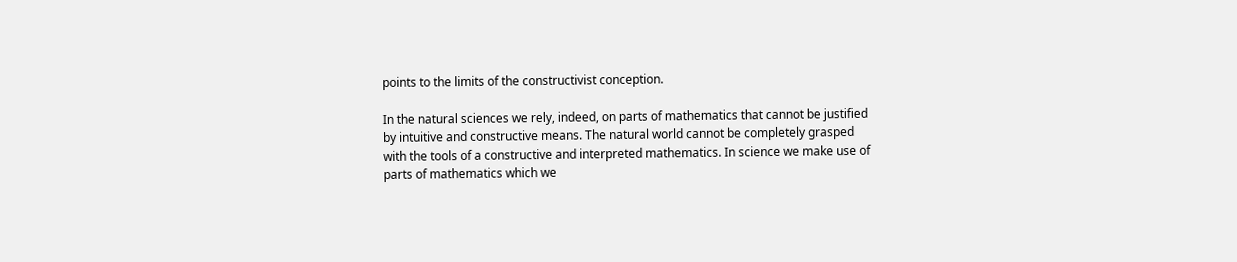points to the limits of the constructivist conception.

In the natural sciences we rely, indeed, on parts of mathematics that cannot be justified by intuitive and constructive means. The natural world cannot be completely grasped with the tools of a constructive and interpreted mathematics. In science we make use of parts of mathematics which we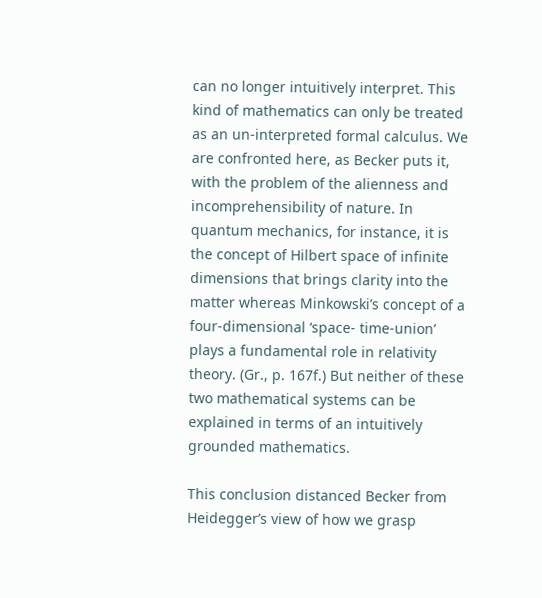can no longer intuitively interpret. This kind of mathematics can only be treated as an un-interpreted formal calculus. We are confronted here, as Becker puts it, with the problem of the alienness and incomprehensibility of nature. In quantum mechanics, for instance, it is the concept of Hilbert space of infinite dimensions that brings clarity into the matter whereas Minkowski’s concept of a four-dimensional ‘space- time-union’ plays a fundamental role in relativity theory. (Gr., p. 167f.) But neither of these two mathematical systems can be explained in terms of an intuitively grounded mathematics.

This conclusion distanced Becker from Heidegger’s view of how we grasp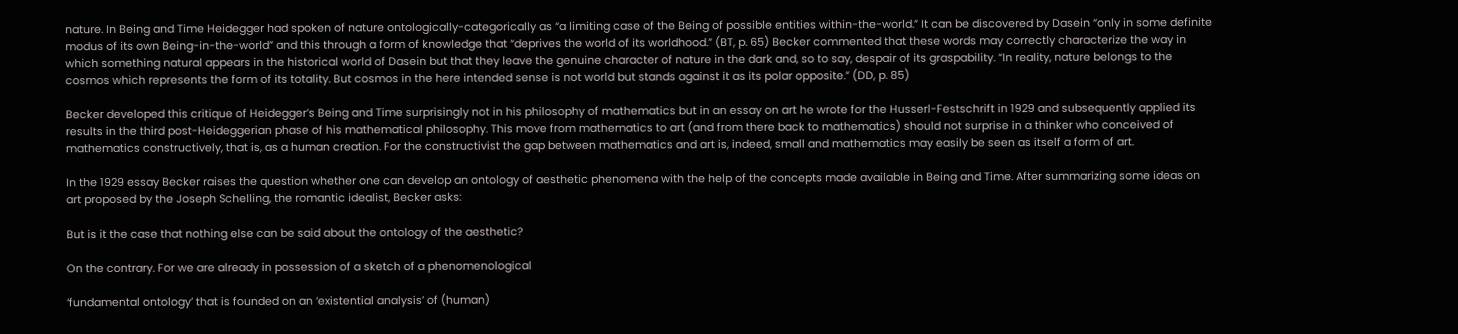nature. In Being and Time Heidegger had spoken of nature ontologically-categorically as “a limiting case of the Being of possible entities within-the-world.” It can be discovered by Dasein “only in some definite modus of its own Being-in-the-world” and this through a form of knowledge that “deprives the world of its worldhood.” (BT, p. 65) Becker commented that these words may correctly characterize the way in which something natural appears in the historical world of Dasein but that they leave the genuine character of nature in the dark and, so to say, despair of its graspability. “In reality, nature belongs to the cosmos which represents the form of its totality. But cosmos in the here intended sense is not world but stands against it as its polar opposite.” (DD, p. 85)

Becker developed this critique of Heidegger’s Being and Time surprisingly not in his philosophy of mathematics but in an essay on art he wrote for the Husserl-Festschrift in 1929 and subsequently applied its results in the third post-Heideggerian phase of his mathematical philosophy. This move from mathematics to art (and from there back to mathematics) should not surprise in a thinker who conceived of mathematics constructively, that is, as a human creation. For the constructivist the gap between mathematics and art is, indeed, small and mathematics may easily be seen as itself a form of art.

In the 1929 essay Becker raises the question whether one can develop an ontology of aesthetic phenomena with the help of the concepts made available in Being and Time. After summarizing some ideas on art proposed by the Joseph Schelling, the romantic idealist, Becker asks:

But is it the case that nothing else can be said about the ontology of the aesthetic?

On the contrary. For we are already in possession of a sketch of a phenomenological

‘fundamental ontology’ that is founded on an ‘existential analysis’ of (human)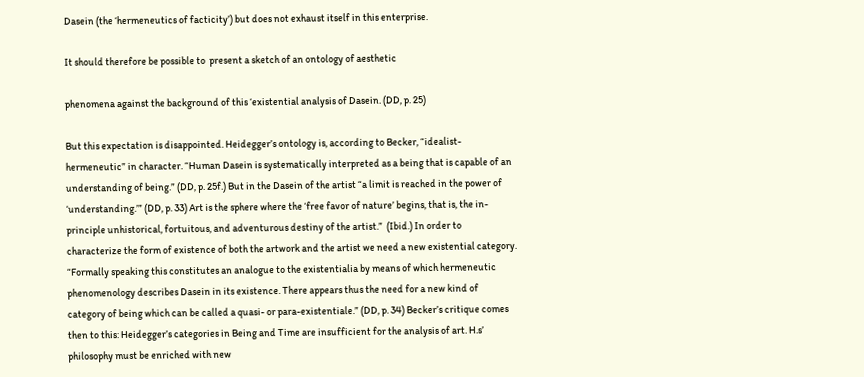Dasein (the ‘hermeneutics of facticity’) but does not exhaust itself in this enterprise.

It should therefore be possible to  present a sketch of an ontology of aesthetic

phenomena against the background of this ‘existential analysis of Dasein. (DD, p. 25)

But this expectation is disappointed. Heidegger’s ontology is, according to Becker, “idealist-hermeneutic” in character. “Human Dasein is systematically interpreted as a being that is capable of an understanding of being.” (DD, p. 25f.) But in the Dasein of the artist “a limit is reached in the power of ‘understanding.’” (DD, p. 33) Art is the sphere where the ‘free favor of nature’ begins, that is, the in-principle unhistorical, fortuitous, and adventurous destiny of the artist.”  (Ibid.) In order to characterize the form of existence of both the artwork and the artist we need a new existential category. “Formally speaking this constitutes an analogue to the existentialia by means of which hermeneutic phenomenology describes Dasein in its existence. There appears thus the need for a new kind of category of being which can be called a quasi- or para-existentiale.” (DD, p. 34) Becker’s critique comes then to this: Heidegger’s categories in Being and Time are insufficient for the analysis of art. H.s’ philosophy must be enriched with new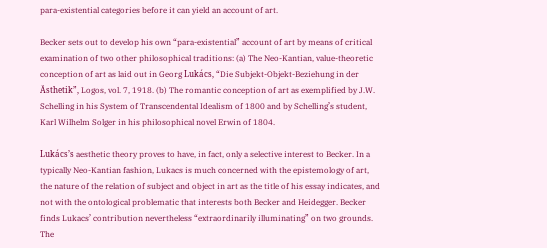para-existential categories before it can yield an account of art.

Becker sets out to develop his own “para-existential” account of art by means of critical examination of two other philosophical traditions: (a) The Neo-Kantian, value-theoretic conception of art as laid out in Georg Lukács, “Die Subjekt-Objekt-Beziehung in der Ästhetik”, Logos, vol. 7, 1918. (b) The romantic conception of art as exemplified by J.W. Schelling in his System of Transcendental Idealism of 1800 and by Schelling’s student, Karl Wilhelm Solger in his philosophical novel Erwin of 1804.

Lukács’s aesthetic theory proves to have, in fact, only a selective interest to Becker. In a typically Neo-Kantian fashion, Lukacs is much concerned with the epistemology of art, the nature of the relation of subject and object in art as the title of his essay indicates, and not with the ontological problematic that interests both Becker and Heidegger. Becker finds Lukacs’ contribution nevertheless “extraordinarily illuminating” on two grounds. The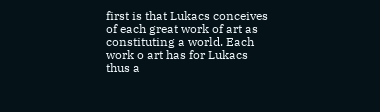first is that Lukacs conceives of each great work of art as constituting a world. Each work o art has for Lukacs thus a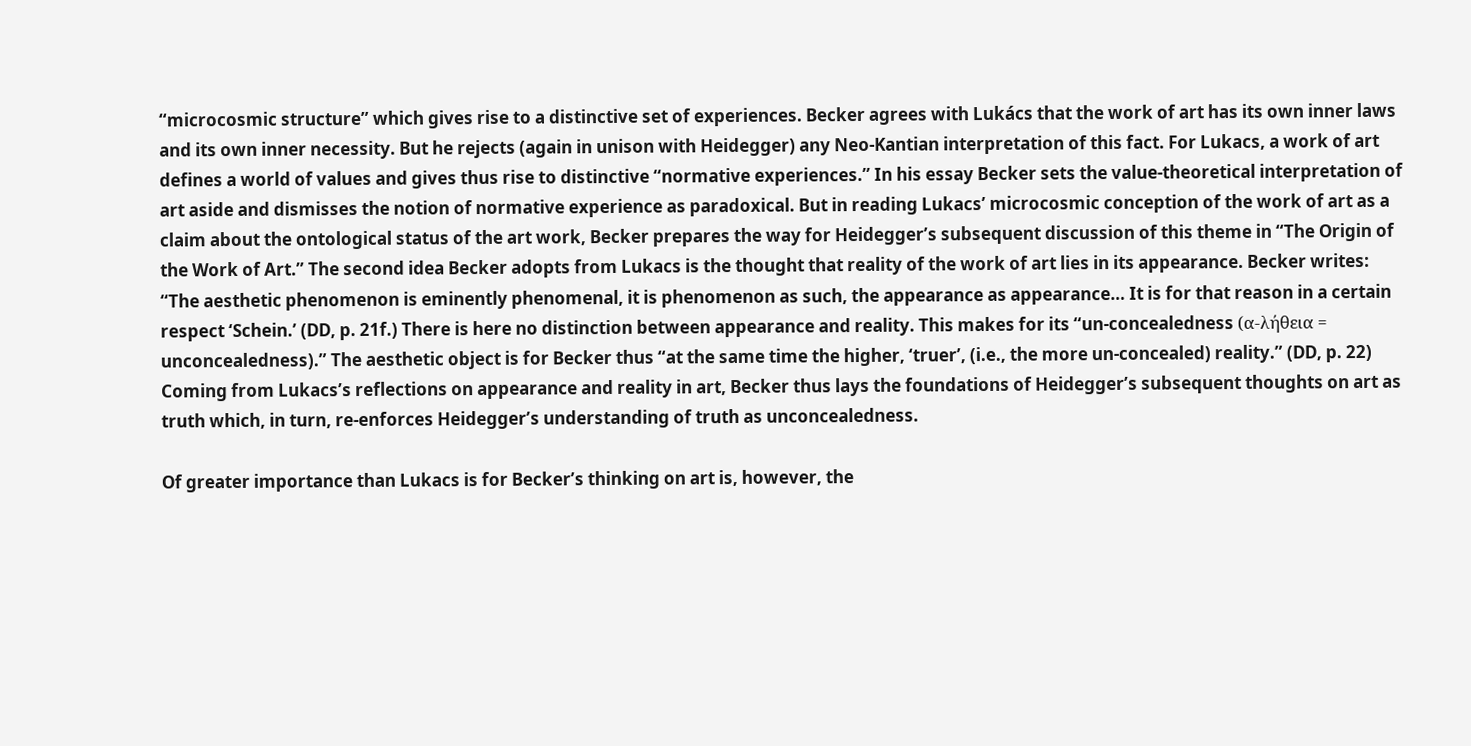“microcosmic structure” which gives rise to a distinctive set of experiences. Becker agrees with Lukács that the work of art has its own inner laws and its own inner necessity. But he rejects (again in unison with Heidegger) any Neo-Kantian interpretation of this fact. For Lukacs, a work of art defines a world of values and gives thus rise to distinctive “normative experiences.” In his essay Becker sets the value-theoretical interpretation of art aside and dismisses the notion of normative experience as paradoxical. But in reading Lukacs’ microcosmic conception of the work of art as a claim about the ontological status of the art work, Becker prepares the way for Heidegger’s subsequent discussion of this theme in “The Origin of the Work of Art.” The second idea Becker adopts from Lukacs is the thought that reality of the work of art lies in its appearance. Becker writes: “The aesthetic phenomenon is eminently phenomenal, it is phenomenon as such, the appearance as appearance… It is for that reason in a certain respect ‘Schein.’ (DD, p. 21f.) There is here no distinction between appearance and reality. This makes for its “un-concealedness (α-λήθεια = unconcealedness).” The aesthetic object is for Becker thus “at the same time the higher, ‘truer’, (i.e., the more un-concealed) reality.” (DD, p. 22) Coming from Lukacs’s reflections on appearance and reality in art, Becker thus lays the foundations of Heidegger’s subsequent thoughts on art as truth which, in turn, re-enforces Heidegger’s understanding of truth as unconcealedness.

Of greater importance than Lukacs is for Becker’s thinking on art is, however, the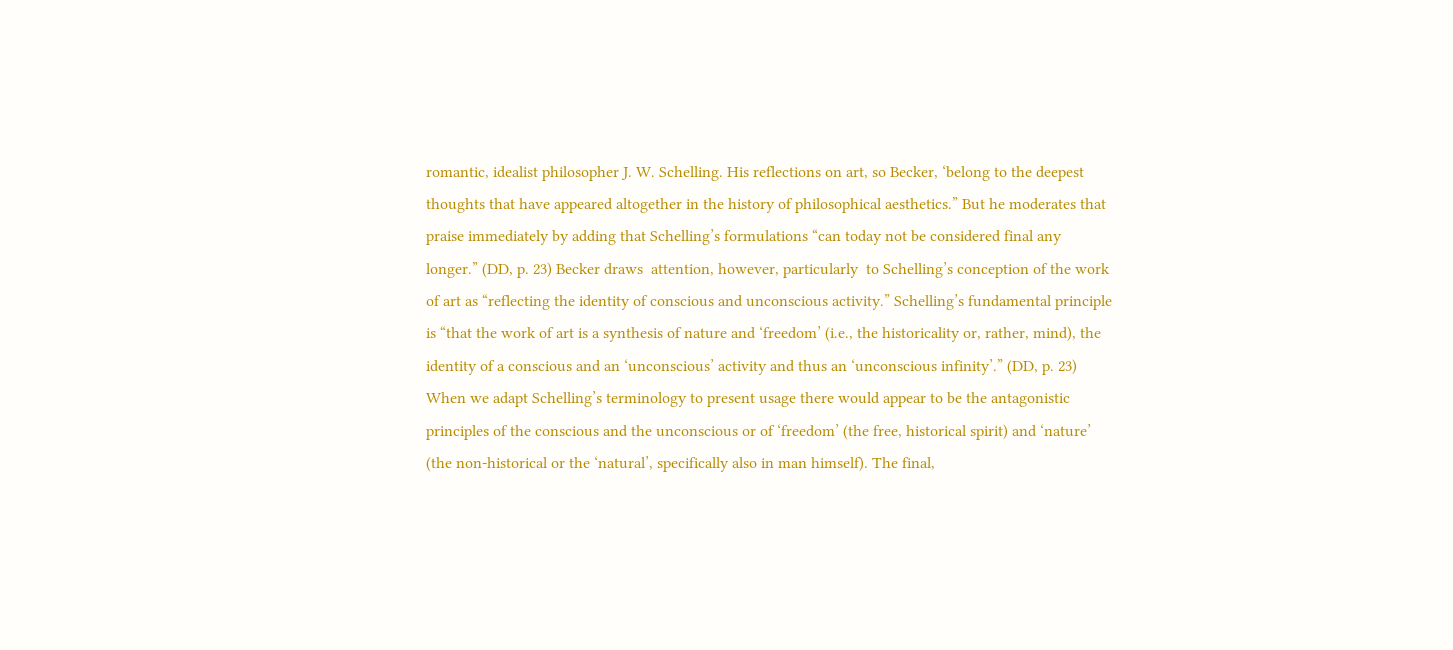romantic, idealist philosopher J. W. Schelling. His reflections on art, so Becker, ‘belong to the deepest thoughts that have appeared altogether in the history of philosophical aesthetics.” But he moderates that praise immediately by adding that Schelling’s formulations “can today not be considered final any longer.” (DD, p. 23) Becker draws  attention, however, particularly  to Schelling’s conception of the work of art as “reflecting the identity of conscious and unconscious activity.” Schelling’s fundamental principle is “that the work of art is a synthesis of nature and ‘freedom’ (i.e., the historicality or, rather, mind), the identity of a conscious and an ‘unconscious’ activity and thus an ‘unconscious infinity’.” (DD, p. 23) When we adapt Schelling’s terminology to present usage there would appear to be the antagonistic principles of the conscious and the unconscious or of ‘freedom’ (the free, historical spirit) and ‘nature’ (the non-historical or the ‘natural’, specifically also in man himself). The final,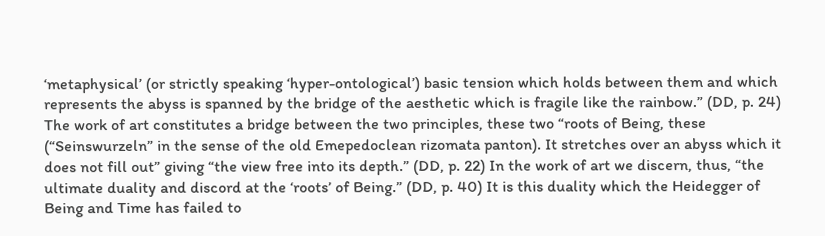‘metaphysical’ (or strictly speaking ‘hyper-ontological’) basic tension which holds between them and which represents the abyss is spanned by the bridge of the aesthetic which is fragile like the rainbow.” (DD, p. 24) The work of art constitutes a bridge between the two principles, these two “roots of Being, these (“Seinswurzeln” in the sense of the old Emepedoclean rizomata panton). It stretches over an abyss which it does not fill out” giving “the view free into its depth.” (DD, p. 22) In the work of art we discern, thus, “the ultimate duality and discord at the ‘roots’ of Being.” (DD, p. 40) It is this duality which the Heidegger of Being and Time has failed to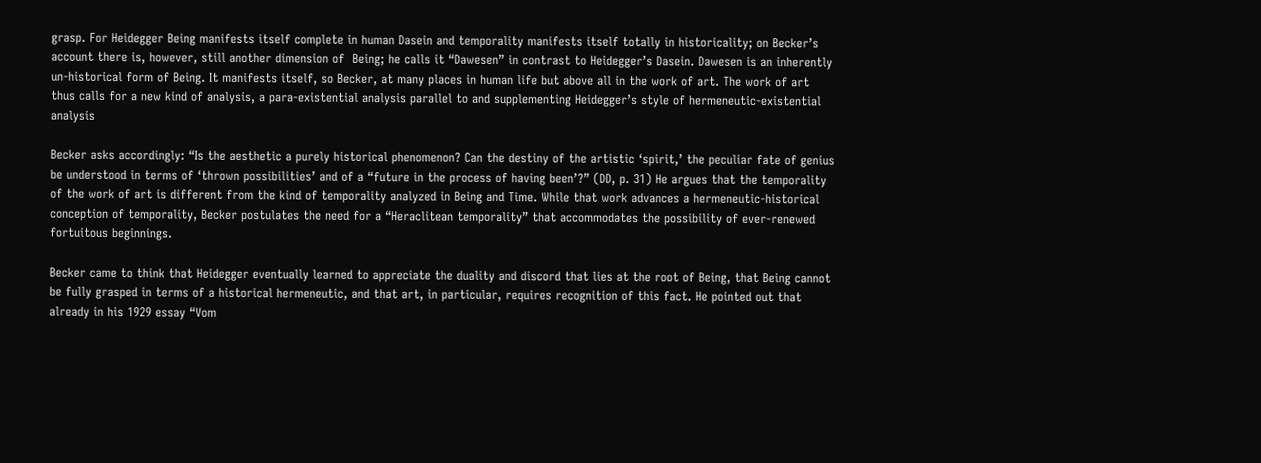grasp. For Heidegger Being manifests itself complete in human Dasein and temporality manifests itself totally in historicality; on Becker’s account there is, however, still another dimension of  Being; he calls it “Dawesen” in contrast to Heidegger’s Dasein. Dawesen is an inherently un-historical form of Being. It manifests itself, so Becker, at many places in human life but above all in the work of art. The work of art thus calls for a new kind of analysis, a para-existential analysis parallel to and supplementing Heidegger’s style of hermeneutic-existential analysis

Becker asks accordingly: “Is the aesthetic a purely historical phenomenon? Can the destiny of the artistic ‘spirit,’ the peculiar fate of genius be understood in terms of ‘thrown possibilities’ and of a “future in the process of having been’?” (DD, p. 31) He argues that the temporality of the work of art is different from the kind of temporality analyzed in Being and Time. While that work advances a hermeneutic-historical conception of temporality, Becker postulates the need for a “Heraclitean temporality” that accommodates the possibility of ever-renewed fortuitous beginnings.

Becker came to think that Heidegger eventually learned to appreciate the duality and discord that lies at the root of Being, that Being cannot be fully grasped in terms of a historical hermeneutic, and that art, in particular, requires recognition of this fact. He pointed out that already in his 1929 essay “Vom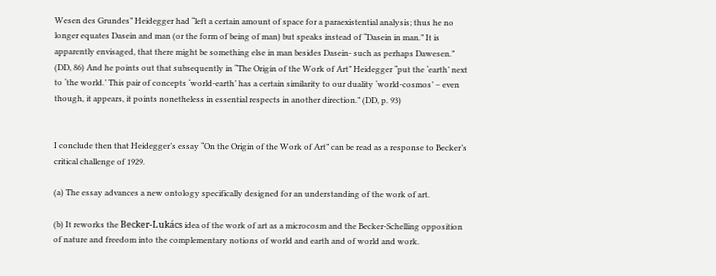Wesen des Grundes” Heidegger had “left a certain amount of space for a paraexistential analysis; thus he no longer equates Dasein and man (or the form of being of man) but speaks instead of “Dasein in man.” It is apparently envisaged, that there might be something else in man besides Dasein- such as perhaps Dawesen.” (DD, 86) And he points out that subsequently in “The Origin of the Work of Art” Heidegger “put the ‘earth’ next to ‘the world.’ This pair of concepts ‘world-earth’ has a certain similarity to our duality ‘world-cosmos’ – even though, it appears, it points nonetheless in essential respects in another direction.” (DD, p. 93)


I conclude then that Heidegger’s essay “On the Origin of the Work of Art” can be read as a response to Becker’s critical challenge of 1929.

(a) The essay advances a new ontology specifically designed for an understanding of the work of art.

(b) It reworks the Becker-Lukács idea of the work of art as a microcosm and the Becker-Schelling opposition of nature and freedom into the complementary notions of world and earth and of world and work.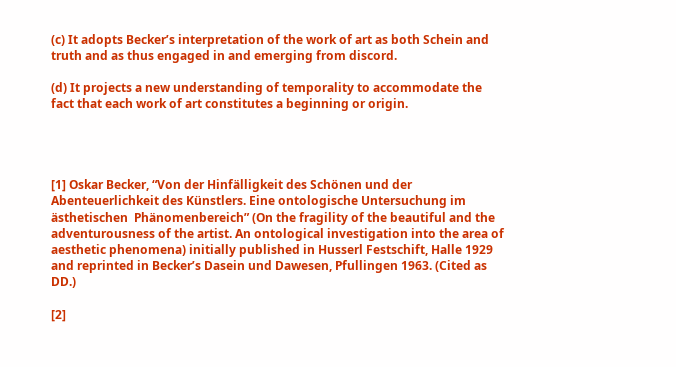(c) It adopts Becker’s interpretation of the work of art as both Schein and truth and as thus engaged in and emerging from discord.

(d) It projects a new understanding of temporality to accommodate the fact that each work of art constitutes a beginning or origin.




[1] Oskar Becker, “Von der Hinfälligkeit des Schönen und der Abenteuerlichkeit des Künstlers. Eine ontologische Untersuchung im ästhetischen  Phänomenbereich” (On the fragility of the beautiful and the adventurousness of the artist. An ontological investigation into the area of aesthetic phenomena) initially published in Husserl Festschift, Halle 1929 and reprinted in Becker’s Dasein und Dawesen, Pfullingen 1963. (Cited as DD.)

[2]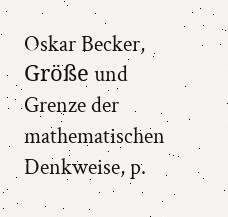Oskar Becker, Größe und Grenze der mathematischen Denkweise, p.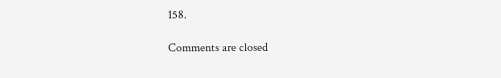158.

Comments are closed